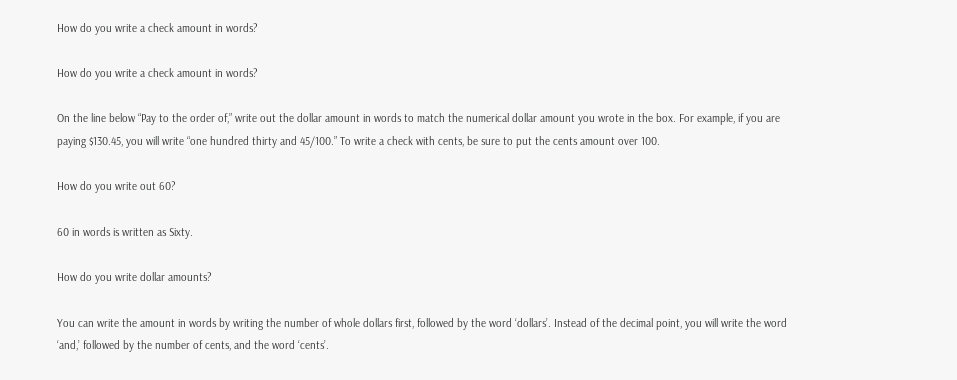How do you write a check amount in words?

How do you write a check amount in words?

On the line below “Pay to the order of,” write out the dollar amount in words to match the numerical dollar amount you wrote in the box. For example, if you are paying $130.45, you will write “one hundred thirty and 45/100.” To write a check with cents, be sure to put the cents amount over 100.

How do you write out 60?

60 in words is written as Sixty.

How do you write dollar amounts?

You can write the amount in words by writing the number of whole dollars first, followed by the word ‘dollars’. Instead of the decimal point, you will write the word ‘and,’ followed by the number of cents, and the word ‘cents’.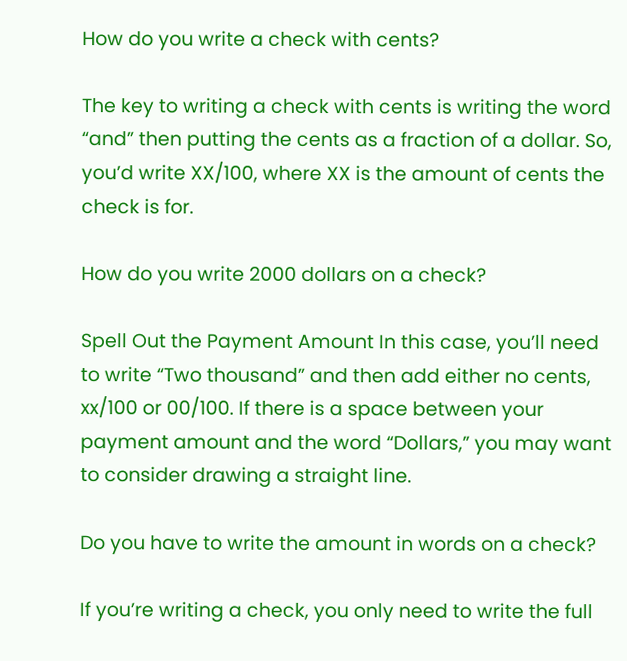How do you write a check with cents?

The key to writing a check with cents is writing the word “and” then putting the cents as a fraction of a dollar. So, you’d write XX/100, where XX is the amount of cents the check is for.

How do you write 2000 dollars on a check?

Spell Out the Payment Amount In this case, you’ll need to write “Two thousand” and then add either no cents, xx/100 or 00/100. If there is a space between your payment amount and the word “Dollars,” you may want to consider drawing a straight line.

Do you have to write the amount in words on a check?

If you’re writing a check, you only need to write the full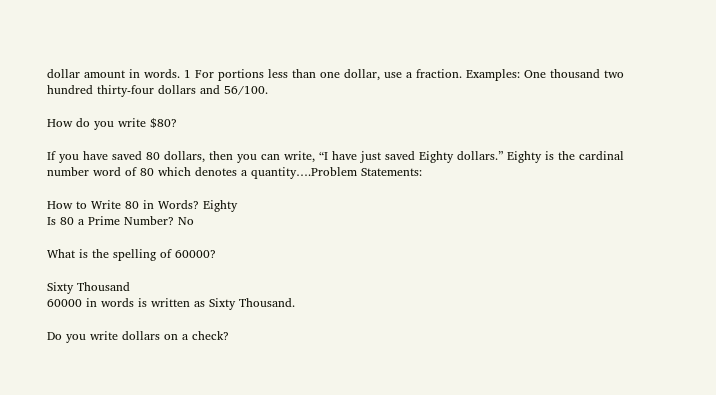dollar amount in words. 1 For portions less than one dollar, use a fraction. Examples: One thousand two hundred thirty-four dollars and 56/100.

How do you write $80?

If you have saved 80 dollars, then you can write, “I have just saved Eighty dollars.” Eighty is the cardinal number word of 80 which denotes a quantity….Problem Statements:

How to Write 80 in Words? Eighty
Is 80 a Prime Number? No

What is the spelling of 60000?

Sixty Thousand
60000 in words is written as Sixty Thousand.

Do you write dollars on a check?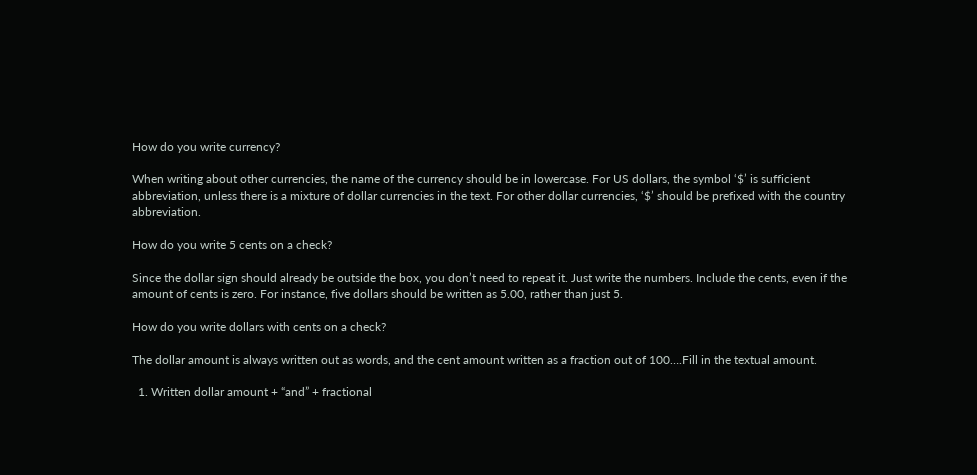How do you write currency?

When writing about other currencies, the name of the currency should be in lowercase. For US dollars, the symbol ‘$’ is sufficient abbreviation, unless there is a mixture of dollar currencies in the text. For other dollar currencies, ‘$’ should be prefixed with the country abbreviation.

How do you write 5 cents on a check?

Since the dollar sign should already be outside the box, you don’t need to repeat it. Just write the numbers. Include the cents, even if the amount of cents is zero. For instance, five dollars should be written as 5.00, rather than just 5.

How do you write dollars with cents on a check?

The dollar amount is always written out as words, and the cent amount written as a fraction out of 100….Fill in the textual amount.

  1. Written dollar amount + “and” + fractional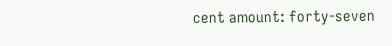cent amount: forty-seven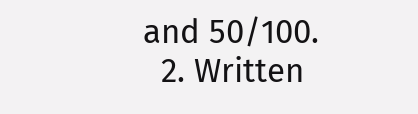and 50/100.
  2. Written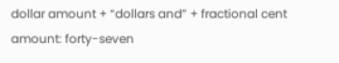dollar amount + “dollars and” + fractional cent amount: forty-seven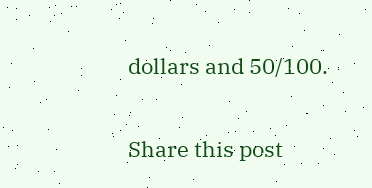dollars and 50/100.

Share this post